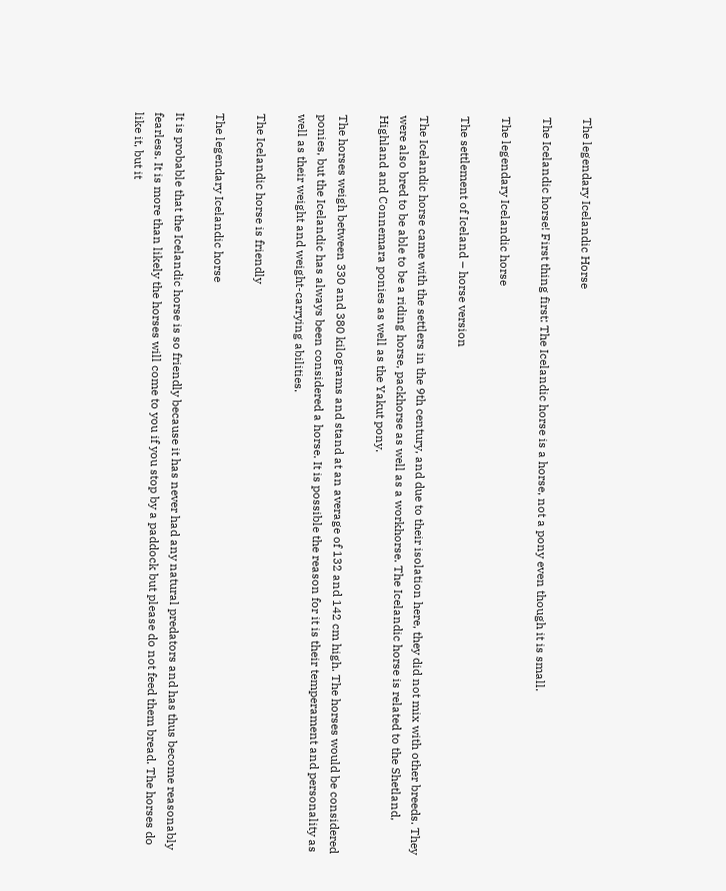The legendary Icelandic Horse

The Icelandic horse! First thing first: The Icelandic horse is a horse, not a pony even though it is small.

The legendary Icelandic horse

The settlement of Iceland – horse version

The Icelandic horse came with the settlers in the 9th century, and due to their isolation here, they did not mix with other breeds. They were also bred to be able to be a riding horse, packhorse as well as a workhorse. The Icelandic horse is related to the Shetland, Highland and Connemara ponies as well as the Yakut pony.

The horses weigh between 330 and 380 kilograms and stand at an average of 132 and 142 cm high. The horses would be considered ponies, but the Icelandic has always been considered a horse. It is possible the reason for it is their temperament and personality as well as their weight and weight-carrying abilities.

The Icelandic horse is friendly

The legendary Icelandic horse

It is probable that the Icelandic horse is so friendly because it has never had any natural predators and has thus become reasonably fearless. It is more than likely the horses will come to you if you stop by a paddock but please do not feed them bread. The horses do like it, but it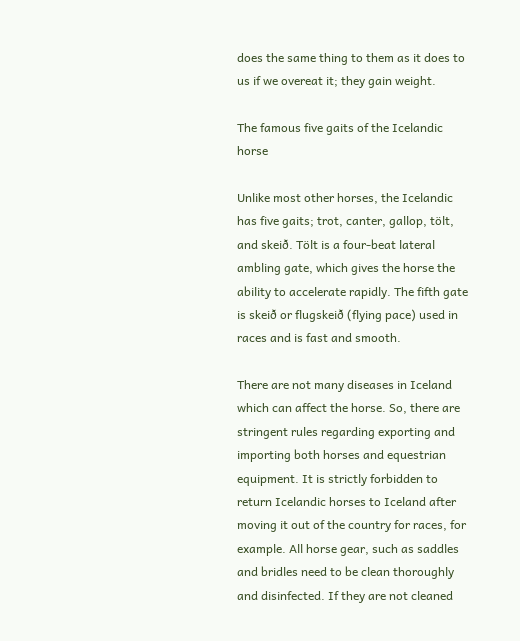does the same thing to them as it does to us if we overeat it; they gain weight.

The famous five gaits of the Icelandic horse

Unlike most other horses, the Icelandic has five gaits; trot, canter, gallop, tölt, and skeið. Tölt is a four-beat lateral ambling gate, which gives the horse the ability to accelerate rapidly. The fifth gate is skeið or flugskeið (flying pace) used in races and is fast and smooth.

There are not many diseases in Iceland which can affect the horse. So, there are stringent rules regarding exporting and importing both horses and equestrian equipment. It is strictly forbidden to return Icelandic horses to Iceland after moving it out of the country for races, for example. All horse gear, such as saddles and bridles need to be clean thoroughly and disinfected. If they are not cleaned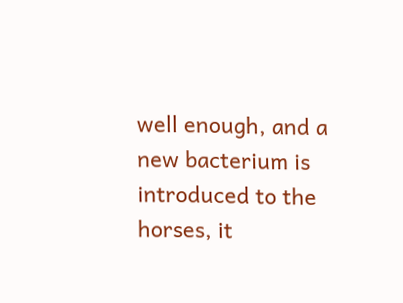well enough, and a new bacterium is introduced to the horses, it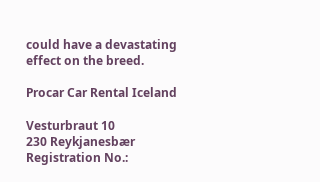could have a devastating effect on the breed.

Procar Car Rental Iceland

Vesturbraut 10
230 Reykjanesbær
Registration No.: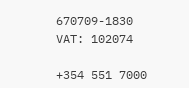670709-1830
VAT: 102074

+354 551 7000